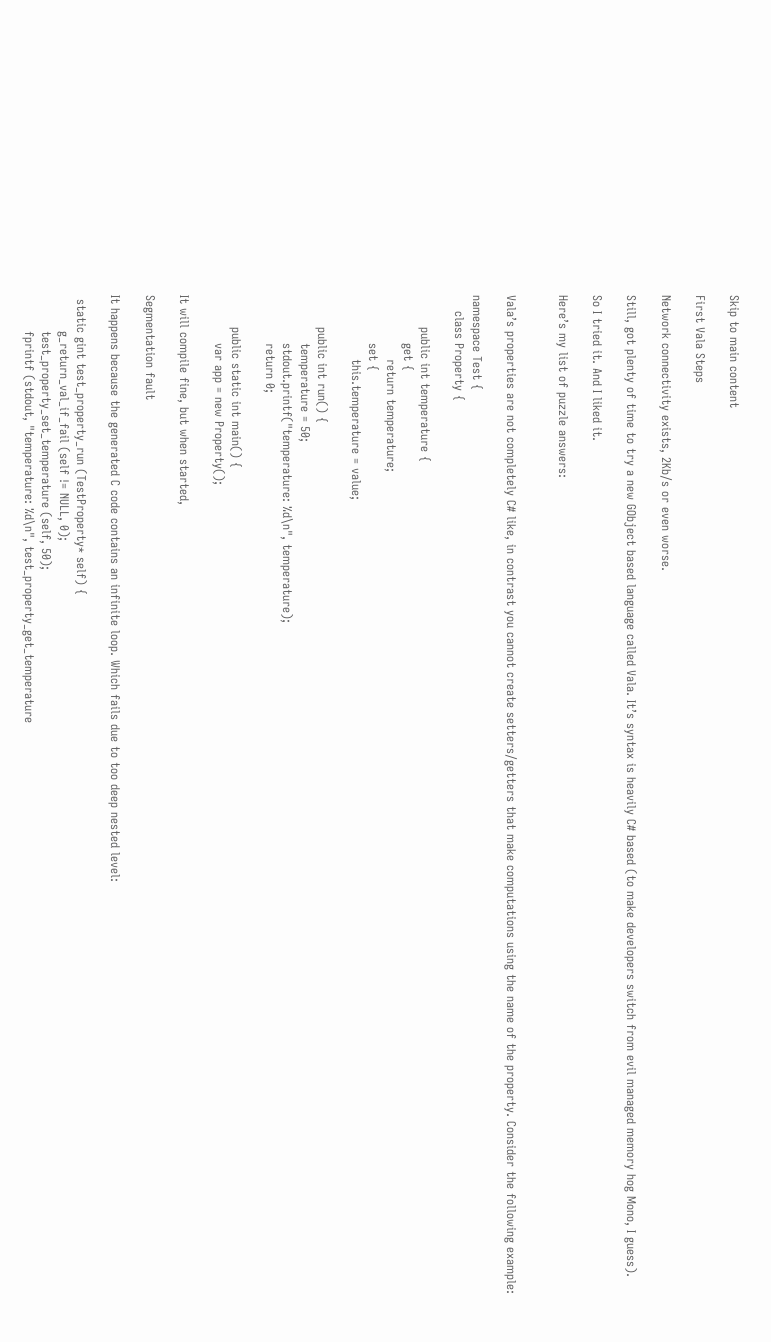Skip to main content

First Vala Steps

Network connectivity exists, 2Kb/s or even worse.

Still, got plenty of time to try a new GObject based language called Vala. It’s syntax is heavily C# based (to make developers switch from evil managed memory hog Mono, I guess).

So I tried it. And I liked it.

Here’s my list of puzzle answers:


Vala’s properties are not completely C# like, in contrast you cannot create setters/getters that make computations using the name of the property. Consider the following example:

namespace Test {
    class Property {

        public int temperature {
            get {
                return temperature;
            set {
                this.temperature = value;

        public int run() {
            temperature = 50;
            stdout.printf("temperature: %d\n", temperature);
            return 0;

        public static int main() {
            var app = new Property();

It will compile fine, but when started,

Segmentation fault

It happens because the generated C code contains an infinite loop. Which fails due to too deep nested level:

 static gint test_property_run (TestProperty* self) {
         g_return_val_if_fail (self != NULL, 0);
         test_property_set_temperature (self, 50);
         fprintf (stdout, "temperature: %d\n", test_property_get_temperature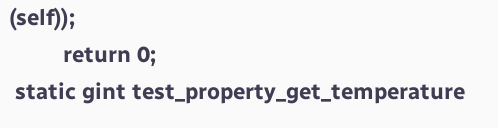(self));
         return 0;
 static gint test_property_get_temperature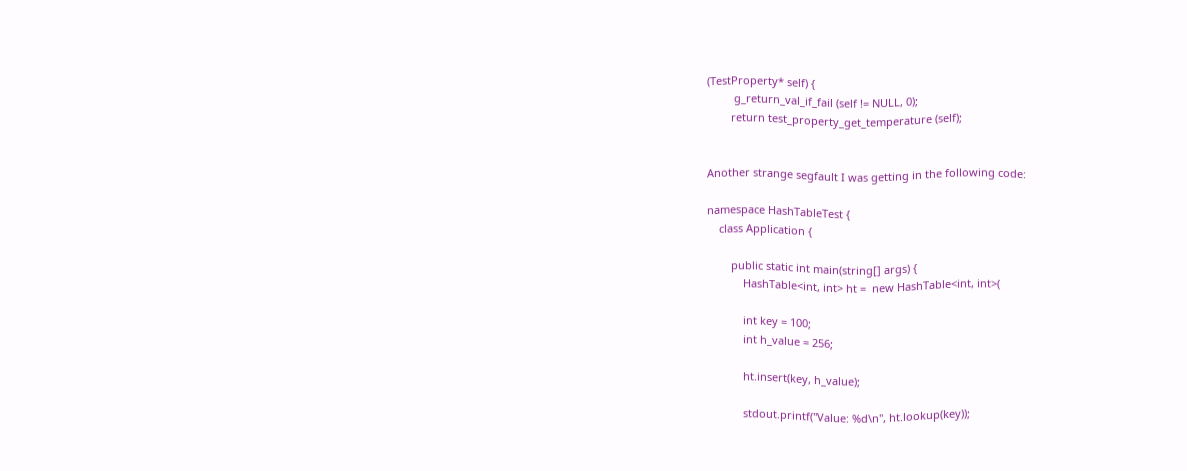(TestProperty* self) {
         g_return_val_if_fail (self != NULL, 0);
        return test_property_get_temperature (self);


Another strange segfault I was getting in the following code:

namespace HashTableTest {
    class Application {

        public static int main(string[] args) {
            HashTable<int, int> ht =  new HashTable<int, int>(

            int key = 100;
            int h_value = 256;

            ht.insert(key, h_value);

            stdout.printf("Value: %d\n", ht.lookup(key));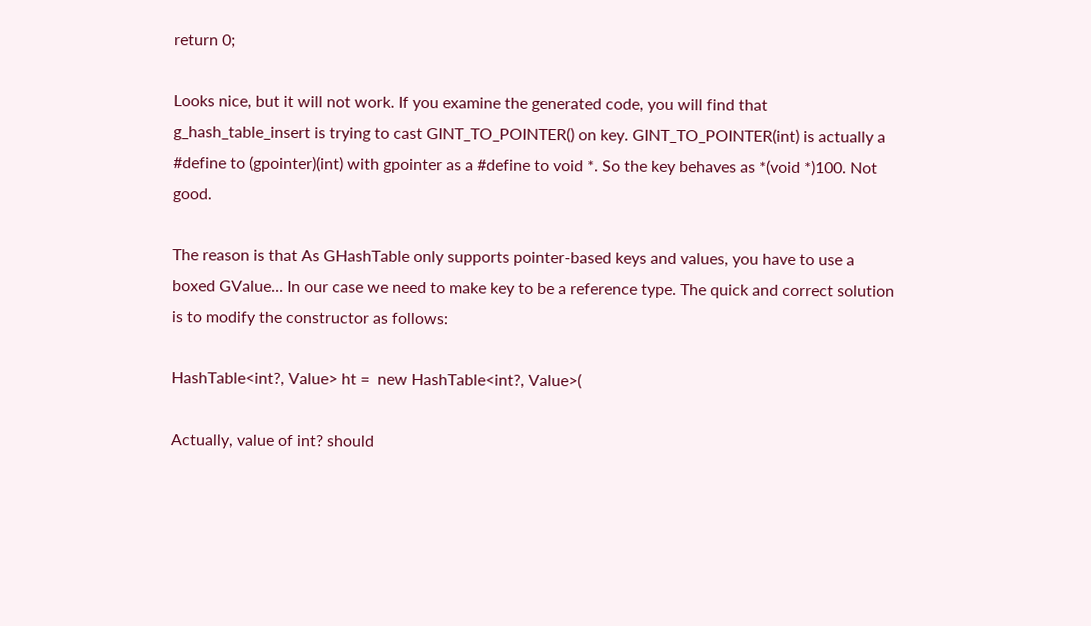return 0;

Looks nice, but it will not work. If you examine the generated code, you will find that g_hash_table_insert is trying to cast GINT_TO_POINTER() on key. GINT_TO_POINTER(int) is actually a #define to (gpointer)(int) with gpointer as a #define to void *. So the key behaves as *(void *)100. Not good.

The reason is that As GHashTable only supports pointer-based keys and values, you have to use a boxed GValue... In our case we need to make key to be a reference type. The quick and correct solution is to modify the constructor as follows:

HashTable<int?, Value> ht =  new HashTable<int?, Value>(

Actually, value of int? should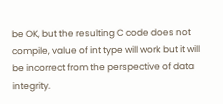be OK, but the resulting C code does not compile, value of int type will work but it will be incorrect from the perspective of data integrity.